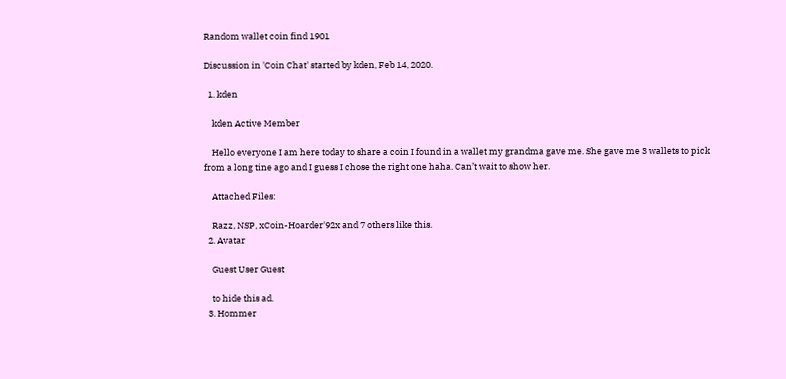Random wallet coin find 1901

Discussion in 'Coin Chat' started by kden, Feb 14, 2020.

  1. kden

    kden Active Member

    Hello everyone I am here today to share a coin I found in a wallet my grandma gave me. She gave me 3 wallets to pick from a long tine ago and I guess I chose the right one haha. Can’t wait to show her.

    Attached Files:

    Razz, NSP, xCoin-Hoarder'92x and 7 others like this.
  2. Avatar

    Guest User Guest

    to hide this ad.
  3. Hommer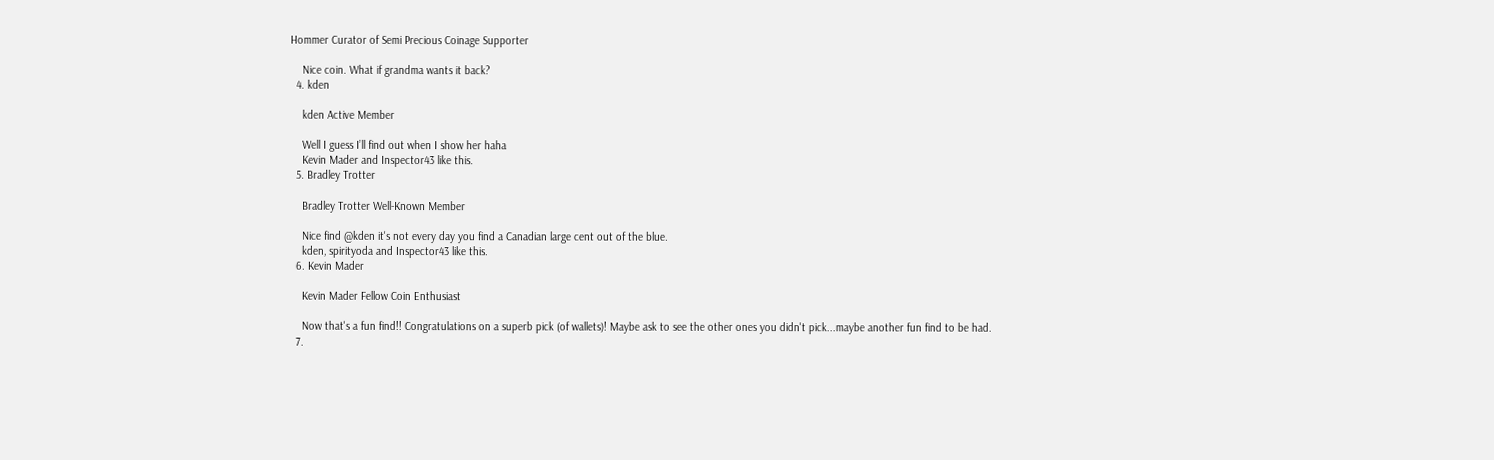Hommer Curator of Semi Precious Coinage Supporter

    Nice coin. What if grandma wants it back?
  4. kden

    kden Active Member

    Well I guess I’ll find out when I show her haha
    Kevin Mader and Inspector43 like this.
  5. Bradley Trotter

    Bradley Trotter Well-Known Member

    Nice find @kden it's not every day you find a Canadian large cent out of the blue.
    kden, spirityoda and Inspector43 like this.
  6. Kevin Mader

    Kevin Mader Fellow Coin Enthusiast

    Now that's a fun find!! Congratulations on a superb pick (of wallets)! Maybe ask to see the other ones you didn't pick...maybe another fun find to be had.
  7.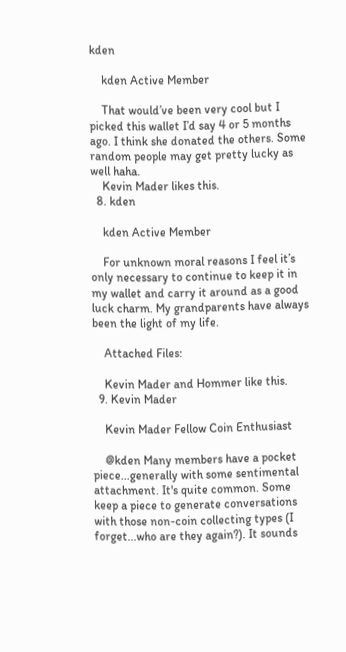kden

    kden Active Member

    That would’ve been very cool but I picked this wallet I’d say 4 or 5 months ago. I think she donated the others. Some random people may get pretty lucky as well haha.
    Kevin Mader likes this.
  8. kden

    kden Active Member

    For unknown moral reasons I feel it’s only necessary to continue to keep it in my wallet and carry it around as a good luck charm. My grandparents have always been the light of my life.

    Attached Files:

    Kevin Mader and Hommer like this.
  9. Kevin Mader

    Kevin Mader Fellow Coin Enthusiast

    @kden Many members have a pocket piece...generally with some sentimental attachment. It's quite common. Some keep a piece to generate conversations with those non-coin collecting types (I forget...who are they again?). It sounds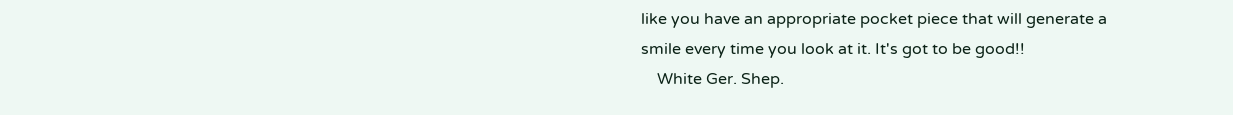like you have an appropriate pocket piece that will generate a smile every time you look at it. It's got to be good!!
    White Ger. Shep.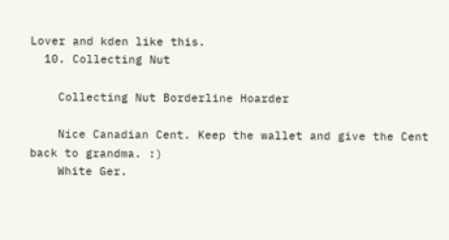Lover and kden like this.
  10. Collecting Nut

    Collecting Nut Borderline Hoarder

    Nice Canadian Cent. Keep the wallet and give the Cent back to grandma. :)
    White Ger.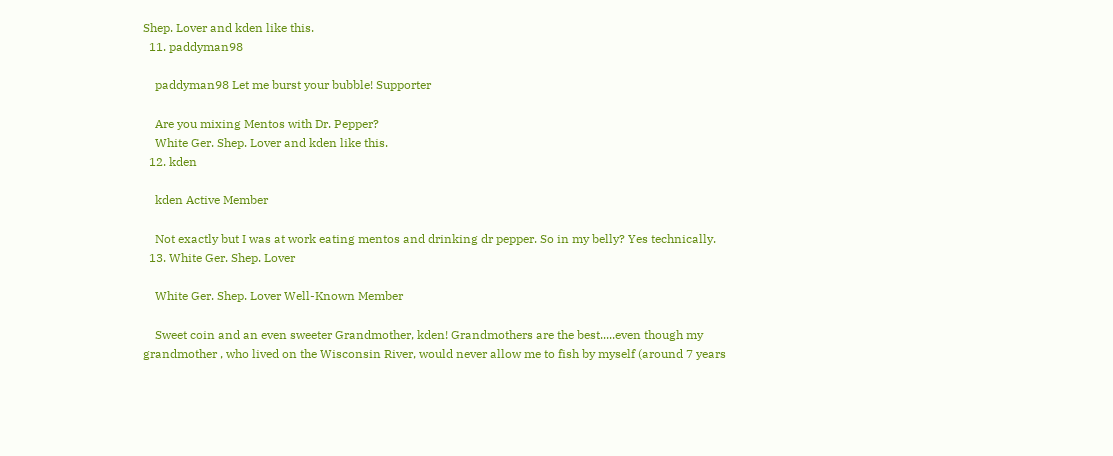Shep. Lover and kden like this.
  11. paddyman98

    paddyman98 Let me burst your bubble! Supporter

    Are you mixing Mentos with Dr. Pepper?
    White Ger. Shep. Lover and kden like this.
  12. kden

    kden Active Member

    Not exactly but I was at work eating mentos and drinking dr pepper. So in my belly? Yes technically.
  13. White Ger. Shep. Lover

    White Ger. Shep. Lover Well-Known Member

    Sweet coin and an even sweeter Grandmother, kden! Grandmothers are the best.....even though my grandmother , who lived on the Wisconsin River, would never allow me to fish by myself (around 7 years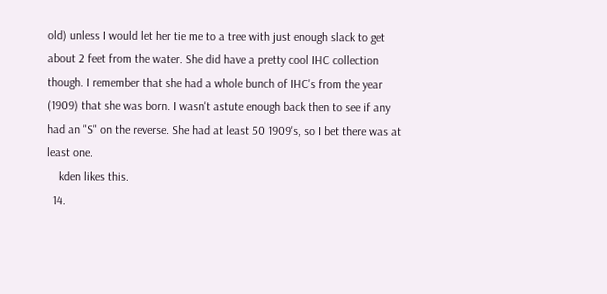old) unless I would let her tie me to a tree with just enough slack to get about 2 feet from the water. She did have a pretty cool IHC collection though. I remember that she had a whole bunch of IHC's from the year (1909) that she was born. I wasn't astute enough back then to see if any had an "S" on the reverse. She had at least 50 1909's, so I bet there was at least one.
    kden likes this.
  14.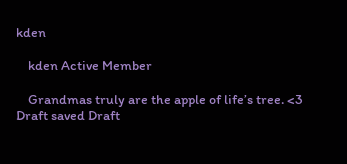kden

    kden Active Member

    Grandmas truly are the apple of life’s tree. <3
Draft saved Draft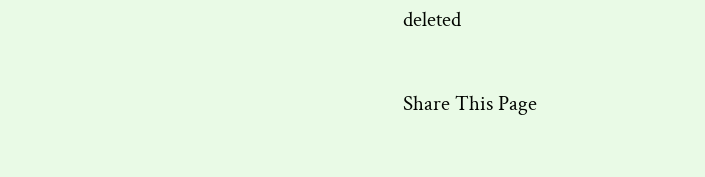deleted

Share This Page